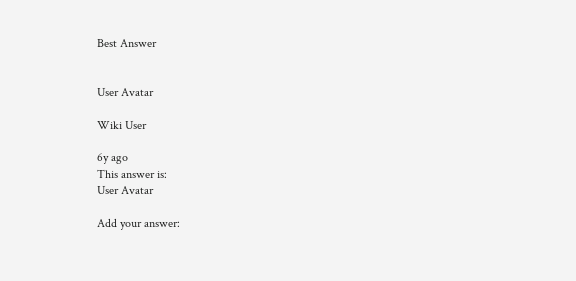Best Answer


User Avatar

Wiki User

6y ago
This answer is:
User Avatar

Add your answer: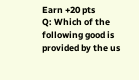Earn +20 pts
Q: Which of the following good is provided by the us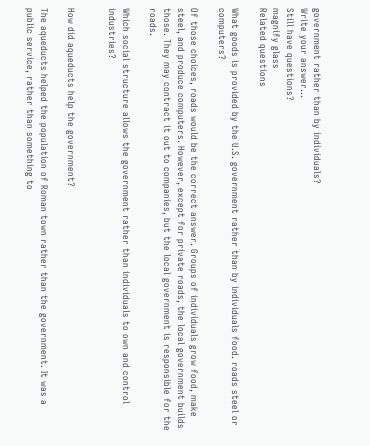government rather than by individuals?
Write your answer...
Still have questions?
magnify glass
Related questions

What goods is provided by the U.S. government rather than by individuals food. roads steel or computers?

Of those choices, roads would be the correct answer. Groups of individuals grow food, make steel, and produce computers. However, except for private roads, the local government builds those. They may contract it out to companies, but the local government is responsible for the roads.

Which social structure allows the government rather than individuals to own and control industries?


How did aqueducts help the government?

The aqueducts helped the population of Roman town rather than the government. It was a public service, rather than something to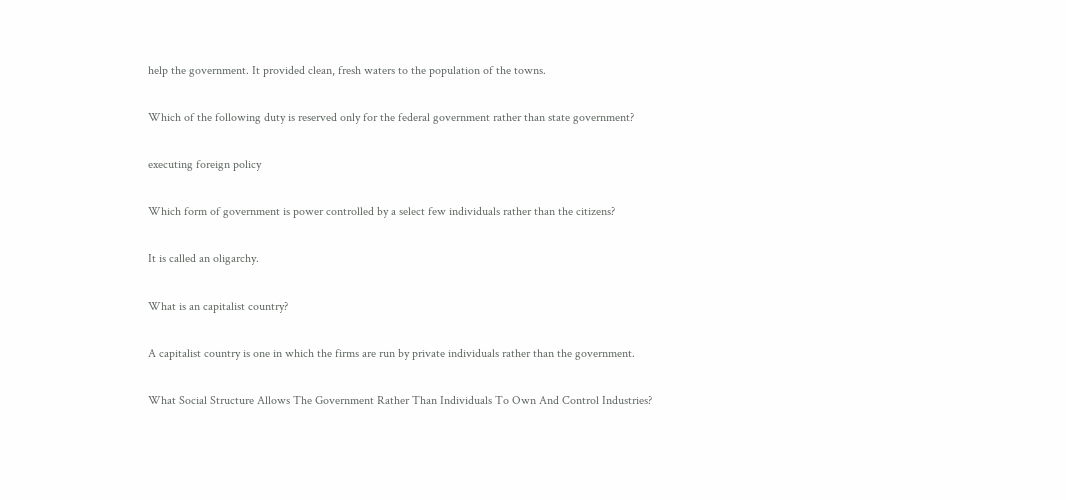help the government. It provided clean, fresh waters to the population of the towns.

Which of the following duty is reserved only for the federal government rather than state government?

executing foreign policy

Which form of government is power controlled by a select few individuals rather than the citizens?

It is called an oligarchy.

What is an capitalist country?

A capitalist country is one in which the firms are run by private individuals rather than the government.

What Social Structure Allows The Government Rather Than Individuals To Own And Control Industries?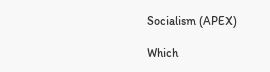Socialism (APEX)

Which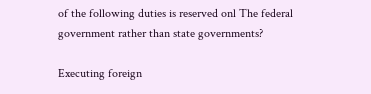of the following duties is reserved onl The federal government rather than state governments?

Executing foreign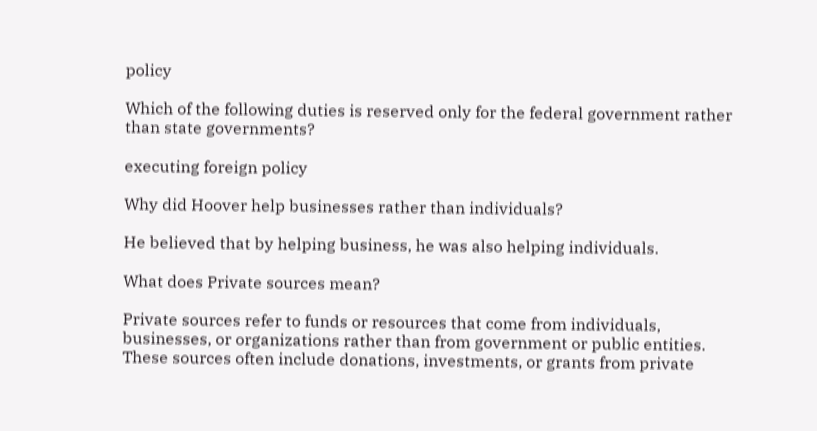policy

Which of the following duties is reserved only for the federal government rather than state governments?

executing foreign policy

Why did Hoover help businesses rather than individuals?

He believed that by helping business, he was also helping individuals.

What does Private sources mean?

Private sources refer to funds or resources that come from individuals, businesses, or organizations rather than from government or public entities. These sources often include donations, investments, or grants from private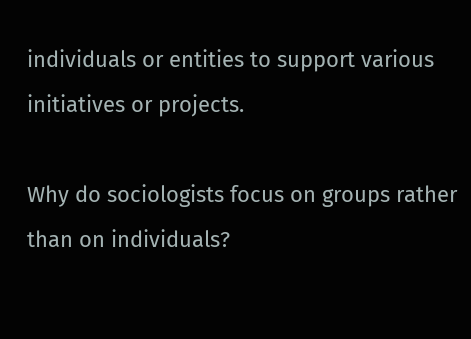individuals or entities to support various initiatives or projects.

Why do sociologists focus on groups rather than on individuals?